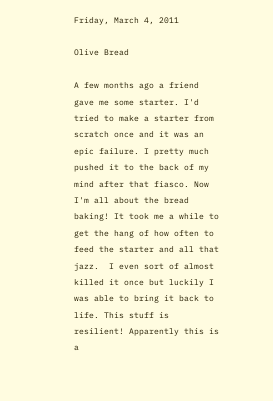Friday, March 4, 2011

Olive Bread

A few months ago a friend gave me some starter. I'd tried to make a starter from scratch once and it was an epic failure. I pretty much pushed it to the back of my mind after that fiasco. Now I'm all about the bread baking! It took me a while to get the hang of how often to feed the starter and all that jazz.  I even sort of almost killed it once but luckily I was able to bring it back to life. This stuff is resilient! Apparently this is a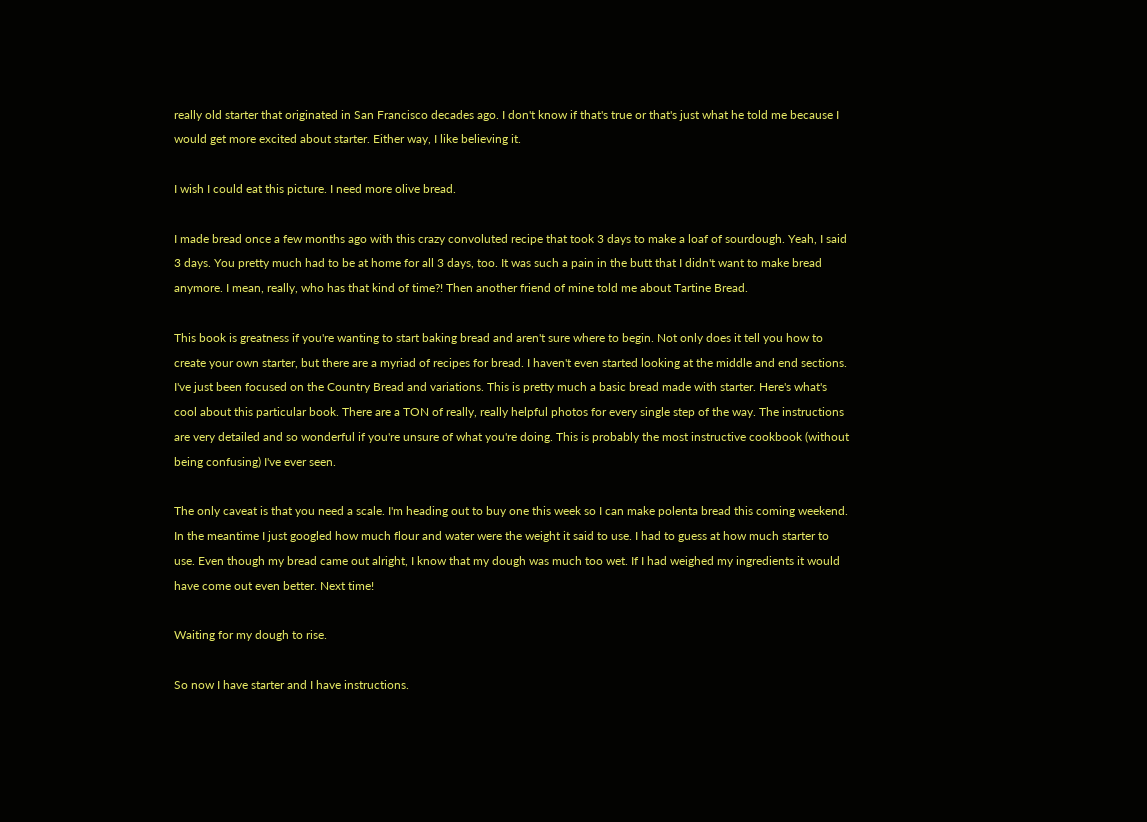really old starter that originated in San Francisco decades ago. I don't know if that's true or that's just what he told me because I would get more excited about starter. Either way, I like believing it.

I wish I could eat this picture. I need more olive bread.

I made bread once a few months ago with this crazy convoluted recipe that took 3 days to make a loaf of sourdough. Yeah, I said 3 days. You pretty much had to be at home for all 3 days, too. It was such a pain in the butt that I didn't want to make bread anymore. I mean, really, who has that kind of time?! Then another friend of mine told me about Tartine Bread.

This book is greatness if you're wanting to start baking bread and aren't sure where to begin. Not only does it tell you how to create your own starter, but there are a myriad of recipes for bread. I haven't even started looking at the middle and end sections. I've just been focused on the Country Bread and variations. This is pretty much a basic bread made with starter. Here's what's cool about this particular book. There are a TON of really, really helpful photos for every single step of the way. The instructions are very detailed and so wonderful if you're unsure of what you're doing. This is probably the most instructive cookbook (without being confusing) I've ever seen.

The only caveat is that you need a scale. I'm heading out to buy one this week so I can make polenta bread this coming weekend. In the meantime I just googled how much flour and water were the weight it said to use. I had to guess at how much starter to use. Even though my bread came out alright, I know that my dough was much too wet. If I had weighed my ingredients it would have come out even better. Next time!

Waiting for my dough to rise.

So now I have starter and I have instructions.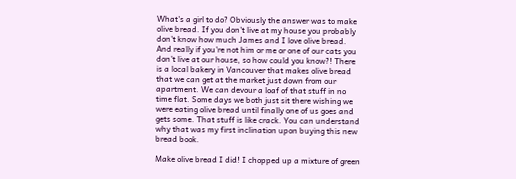What's a girl to do? Obviously the answer was to make olive bread. If you don't live at my house you probably don't know how much James and I love olive bread. And really if you're not him or me or one of our cats you don't live at our house, so how could you know?! There is a local bakery in Vancouver that makes olive bread that we can get at the market just down from our apartment. We can devour a loaf of that stuff in no time flat. Some days we both just sit there wishing we were eating olive bread until finally one of us goes and gets some. That stuff is like crack. You can understand why that was my first inclination upon buying this new bread book.

Make olive bread I did! I chopped up a mixture of green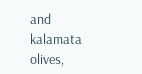and kalamata olives,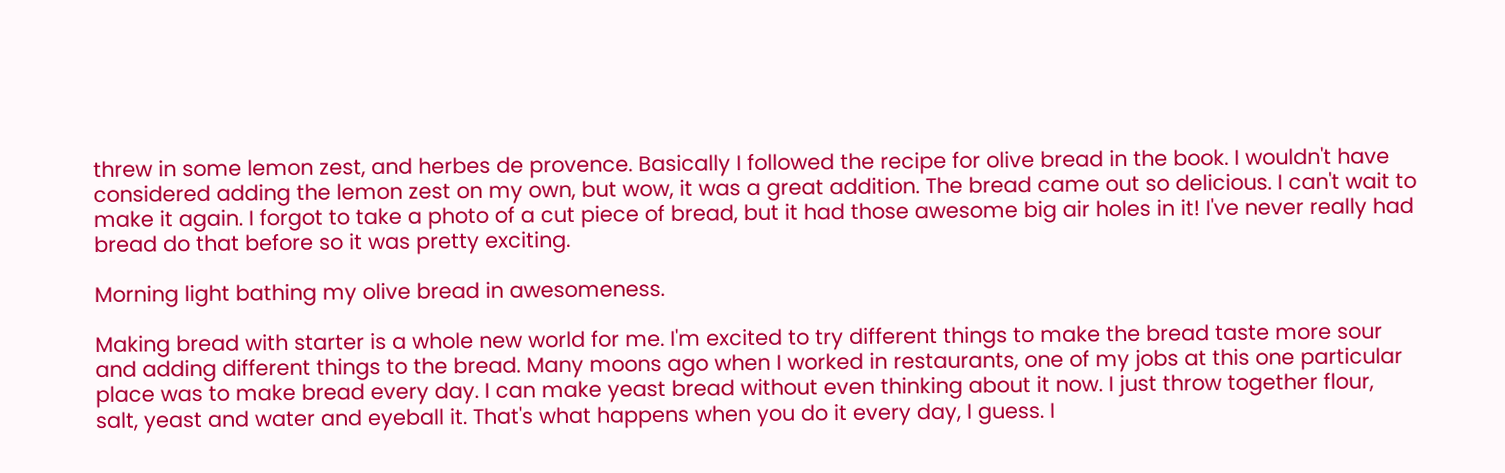threw in some lemon zest, and herbes de provence. Basically I followed the recipe for olive bread in the book. I wouldn't have considered adding the lemon zest on my own, but wow, it was a great addition. The bread came out so delicious. I can't wait to make it again. I forgot to take a photo of a cut piece of bread, but it had those awesome big air holes in it! I've never really had bread do that before so it was pretty exciting.

Morning light bathing my olive bread in awesomeness.

Making bread with starter is a whole new world for me. I'm excited to try different things to make the bread taste more sour and adding different things to the bread. Many moons ago when I worked in restaurants, one of my jobs at this one particular place was to make bread every day. I can make yeast bread without even thinking about it now. I just throw together flour, salt, yeast and water and eyeball it. That's what happens when you do it every day, I guess. I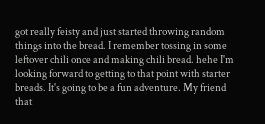got really feisty and just started throwing random things into the bread. I remember tossing in some leftover chili once and making chili bread. hehe I'm looking forward to getting to that point with starter breads. It's going to be a fun adventure. My friend that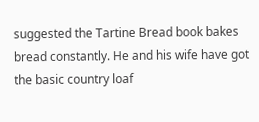suggested the Tartine Bread book bakes bread constantly. He and his wife have got the basic country loaf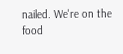nailed. We're on the food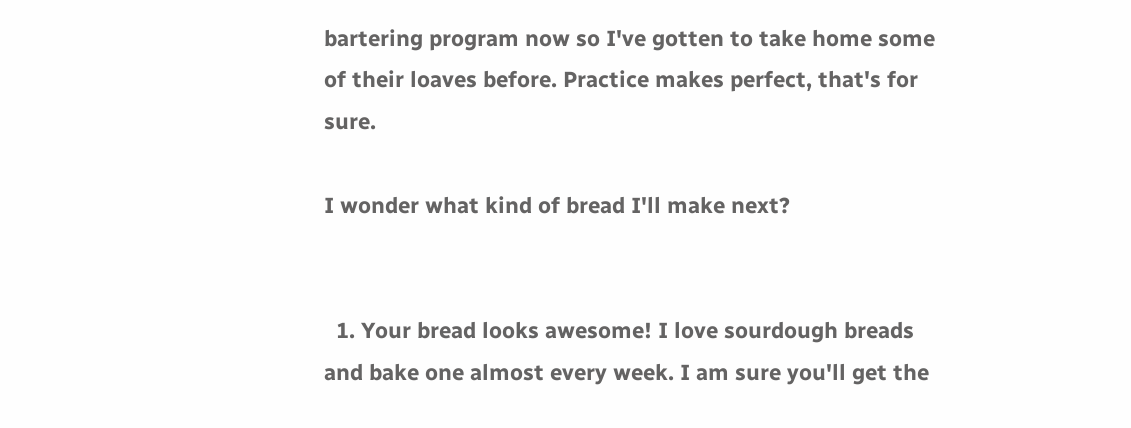bartering program now so I've gotten to take home some of their loaves before. Practice makes perfect, that's for sure.

I wonder what kind of bread I'll make next?


  1. Your bread looks awesome! I love sourdough breads and bake one almost every week. I am sure you'll get the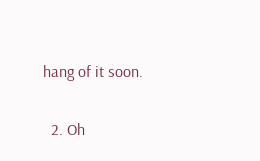hang of it soon.

  2. Oh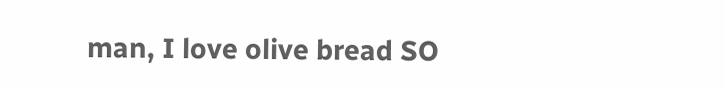man, I love olive bread SO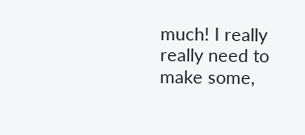much! I really really need to make some,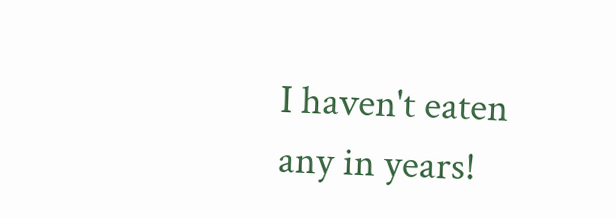I haven't eaten any in years!